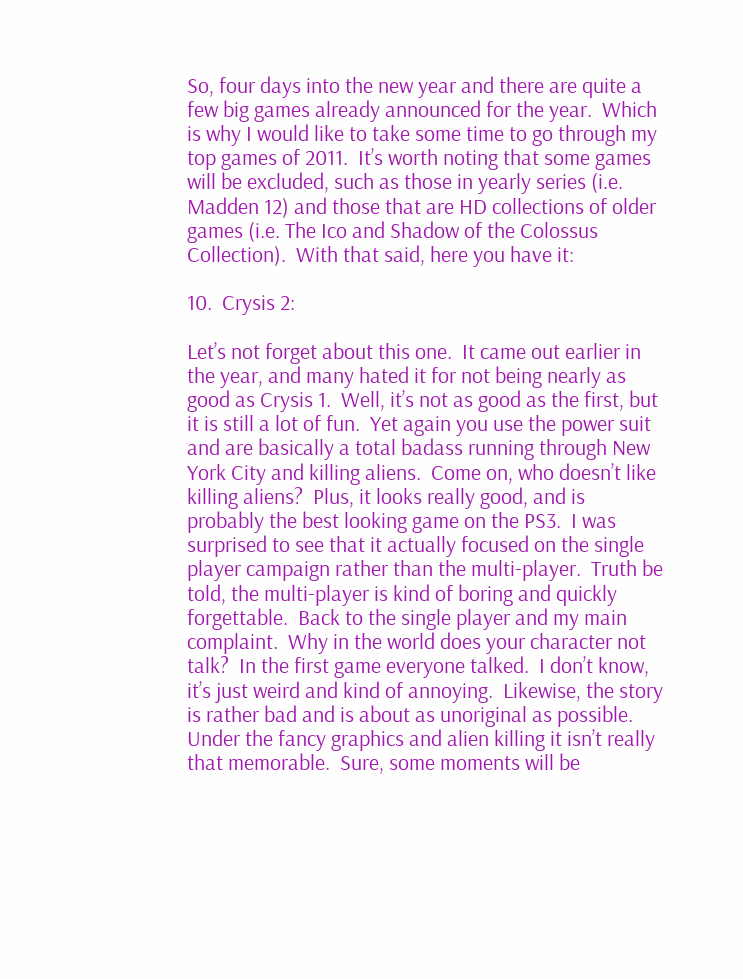So, four days into the new year and there are quite a few big games already announced for the year.  Which is why I would like to take some time to go through my top games of 2011.  It’s worth noting that some games will be excluded, such as those in yearly series (i.e. Madden 12) and those that are HD collections of older games (i.e. The Ico and Shadow of the Colossus Collection).  With that said, here you have it:

10.  Crysis 2:

Let’s not forget about this one.  It came out earlier in the year, and many hated it for not being nearly as good as Crysis 1.  Well, it’s not as good as the first, but it is still a lot of fun.  Yet again you use the power suit and are basically a total badass running through New York City and killing aliens.  Come on, who doesn’t like killing aliens?  Plus, it looks really good, and is probably the best looking game on the PS3.  I was surprised to see that it actually focused on the single player campaign rather than the multi-player.  Truth be told, the multi-player is kind of boring and quickly forgettable.  Back to the single player and my main complaint.  Why in the world does your character not talk?  In the first game everyone talked.  I don’t know, it’s just weird and kind of annoying.  Likewise, the story is rather bad and is about as unoriginal as possible.  Under the fancy graphics and alien killing it isn’t really that memorable.  Sure, some moments will be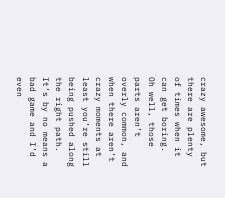crazy awesome, but there are plenty of times when it can get boring.  Oh well, those parts aren’t overly common, and when there aren’t crazy moments at least you’re still being pushed along the right path.  It’s by no means a bad game and I’d even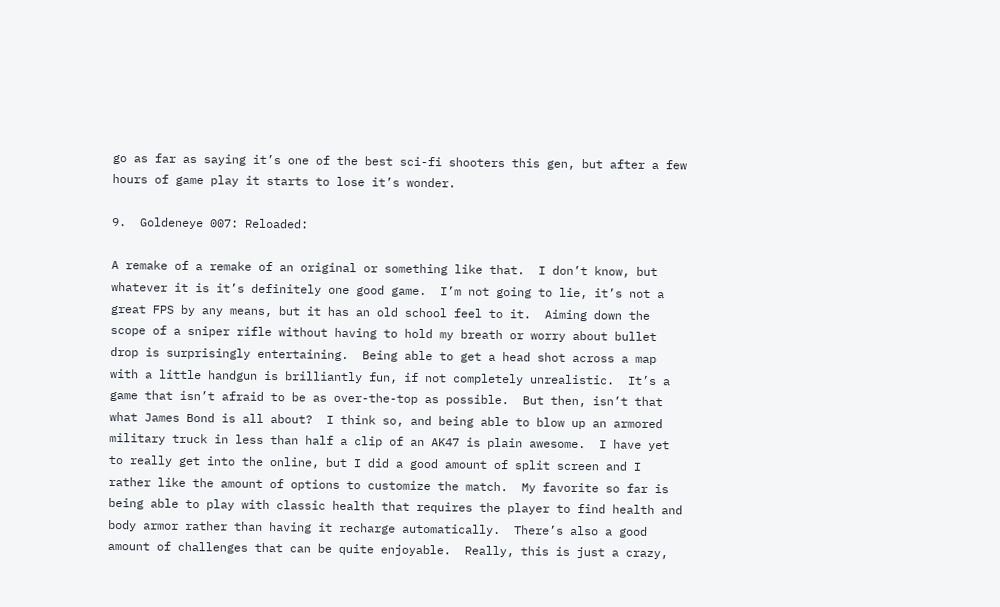go as far as saying it’s one of the best sci-fi shooters this gen, but after a few hours of game play it starts to lose it’s wonder.

9.  Goldeneye 007: Reloaded:

A remake of a remake of an original or something like that.  I don’t know, but whatever it is it’s definitely one good game.  I’m not going to lie, it’s not a great FPS by any means, but it has an old school feel to it.  Aiming down the scope of a sniper rifle without having to hold my breath or worry about bullet drop is surprisingly entertaining.  Being able to get a head shot across a map with a little handgun is brilliantly fun, if not completely unrealistic.  It’s a game that isn’t afraid to be as over-the-top as possible.  But then, isn’t that what James Bond is all about?  I think so, and being able to blow up an armored military truck in less than half a clip of an AK47 is plain awesome.  I have yet to really get into the online, but I did a good amount of split screen and I rather like the amount of options to customize the match.  My favorite so far is being able to play with classic health that requires the player to find health and body armor rather than having it recharge automatically.  There’s also a good amount of challenges that can be quite enjoyable.  Really, this is just a crazy,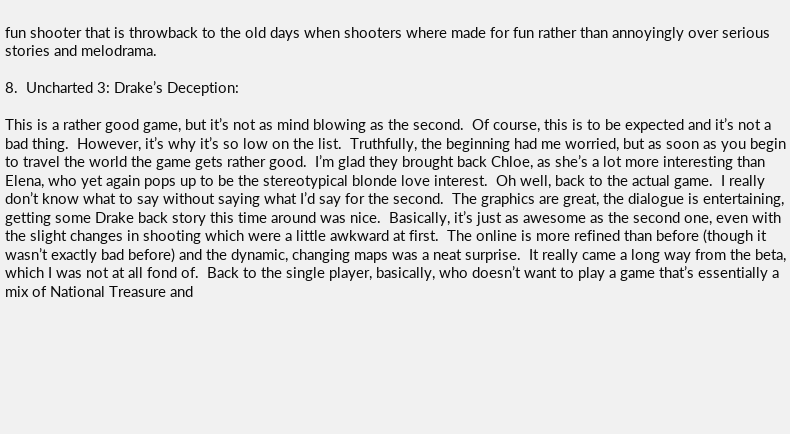fun shooter that is throwback to the old days when shooters where made for fun rather than annoyingly over serious stories and melodrama.

8.  Uncharted 3: Drake’s Deception:

This is a rather good game, but it’s not as mind blowing as the second.  Of course, this is to be expected and it’s not a bad thing.  However, it’s why it’s so low on the list.  Truthfully, the beginning had me worried, but as soon as you begin to travel the world the game gets rather good.  I’m glad they brought back Chloe, as she’s a lot more interesting than Elena, who yet again pops up to be the stereotypical blonde love interest.  Oh well, back to the actual game.  I really don’t know what to say without saying what I’d say for the second.  The graphics are great, the dialogue is entertaining, getting some Drake back story this time around was nice.  Basically, it’s just as awesome as the second one, even with the slight changes in shooting which were a little awkward at first.  The online is more refined than before (though it wasn’t exactly bad before) and the dynamic, changing maps was a neat surprise.  It really came a long way from the beta, which I was not at all fond of.  Back to the single player, basically, who doesn’t want to play a game that’s essentially a mix of National Treasure and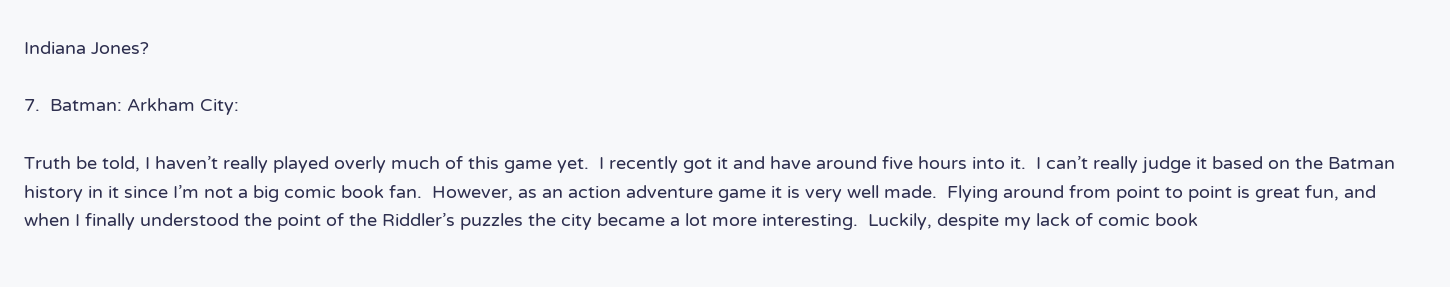Indiana Jones?

7.  Batman: Arkham City:

Truth be told, I haven’t really played overly much of this game yet.  I recently got it and have around five hours into it.  I can’t really judge it based on the Batman history in it since I’m not a big comic book fan.  However, as an action adventure game it is very well made.  Flying around from point to point is great fun, and when I finally understood the point of the Riddler’s puzzles the city became a lot more interesting.  Luckily, despite my lack of comic book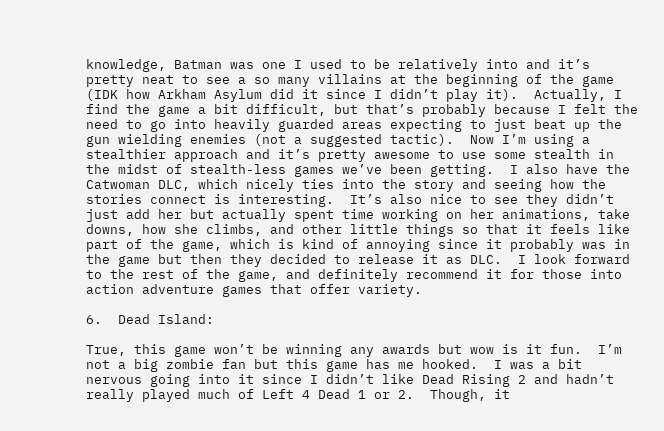knowledge, Batman was one I used to be relatively into and it’s pretty neat to see a so many villains at the beginning of the game (IDK how Arkham Asylum did it since I didn’t play it).  Actually, I find the game a bit difficult, but that’s probably because I felt the need to go into heavily guarded areas expecting to just beat up the gun wielding enemies (not a suggested tactic).  Now I’m using a stealthier approach and it’s pretty awesome to use some stealth in the midst of stealth-less games we’ve been getting.  I also have the Catwoman DLC, which nicely ties into the story and seeing how the stories connect is interesting.  It’s also nice to see they didn’t just add her but actually spent time working on her animations, take downs, how she climbs, and other little things so that it feels like part of the game, which is kind of annoying since it probably was in the game but then they decided to release it as DLC.  I look forward to the rest of the game, and definitely recommend it for those into action adventure games that offer variety.

6.  Dead Island:

True, this game won’t be winning any awards but wow is it fun.  I’m not a big zombie fan but this game has me hooked.  I was a bit nervous going into it since I didn’t like Dead Rising 2 and hadn’t really played much of Left 4 Dead 1 or 2.  Though, it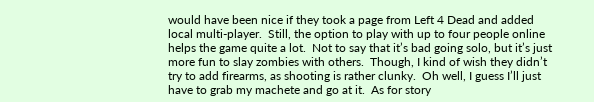would have been nice if they took a page from Left 4 Dead and added local multi-player.  Still, the option to play with up to four people online helps the game quite a lot.  Not to say that it’s bad going solo, but it’s just more fun to slay zombies with others.  Though, I kind of wish they didn’t try to add firearms, as shooting is rather clunky.  Oh well, I guess I’ll just have to grab my machete and go at it.  As for story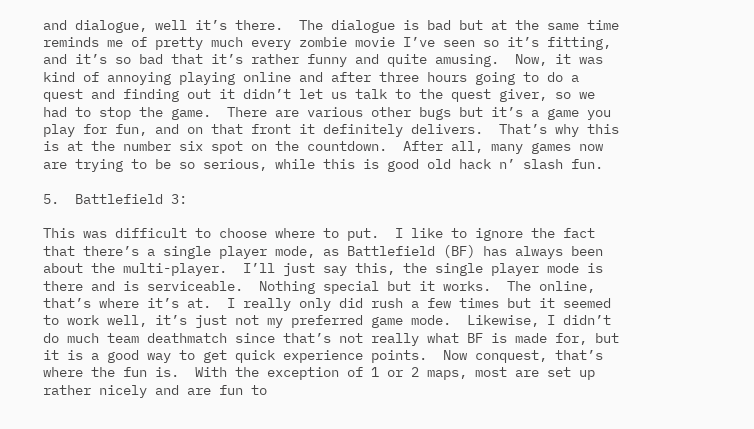and dialogue, well it’s there.  The dialogue is bad but at the same time reminds me of pretty much every zombie movie I’ve seen so it’s fitting, and it’s so bad that it’s rather funny and quite amusing.  Now, it was kind of annoying playing online and after three hours going to do a quest and finding out it didn’t let us talk to the quest giver, so we had to stop the game.  There are various other bugs but it’s a game you play for fun, and on that front it definitely delivers.  That’s why this is at the number six spot on the countdown.  After all, many games now are trying to be so serious, while this is good old hack n’ slash fun.

5.  Battlefield 3:

This was difficult to choose where to put.  I like to ignore the fact that there’s a single player mode, as Battlefield (BF) has always been about the multi-player.  I’ll just say this, the single player mode is there and is serviceable.  Nothing special but it works.  The online, that’s where it’s at.  I really only did rush a few times but it seemed to work well, it’s just not my preferred game mode.  Likewise, I didn’t do much team deathmatch since that’s not really what BF is made for, but it is a good way to get quick experience points.  Now conquest, that’s where the fun is.  With the exception of 1 or 2 maps, most are set up rather nicely and are fun to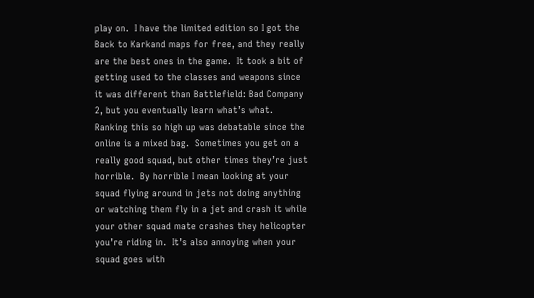play on.  I have the limited edition so I got the Back to Karkand maps for free, and they really are the best ones in the game.  It took a bit of getting used to the classes and weapons since it was different than Battlefield: Bad Company 2, but you eventually learn what’s what.  Ranking this so high up was debatable since the online is a mixed bag.  Sometimes you get on a really good squad, but other times they’re just horrible.  By horrible I mean looking at your squad flying around in jets not doing anything or watching them fly in a jet and crash it while your other squad mate crashes they helicopter you’re riding in.  It’s also annoying when your squad goes with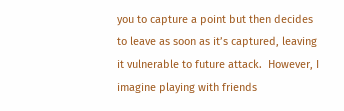you to capture a point but then decides to leave as soon as it’s captured, leaving it vulnerable to future attack.  However, I imagine playing with friends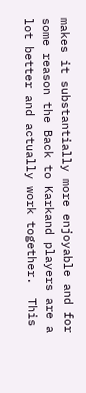makes it substantially more enjoyable and for some reason the Back to Karkand players are a lot better and actually work together.  This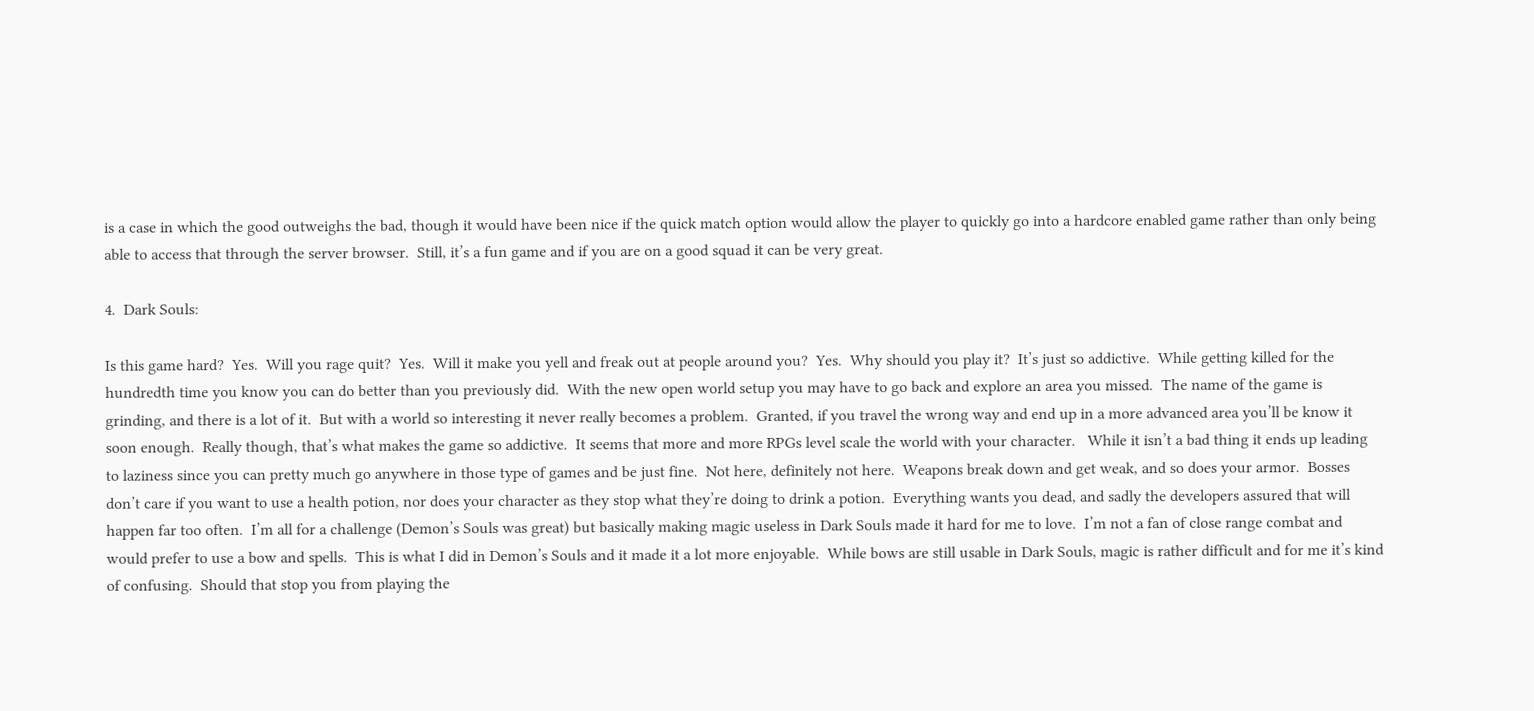is a case in which the good outweighs the bad, though it would have been nice if the quick match option would allow the player to quickly go into a hardcore enabled game rather than only being able to access that through the server browser.  Still, it’s a fun game and if you are on a good squad it can be very great.

4.  Dark Souls:

Is this game hard?  Yes.  Will you rage quit?  Yes.  Will it make you yell and freak out at people around you?  Yes.  Why should you play it?  It’s just so addictive.  While getting killed for the hundredth time you know you can do better than you previously did.  With the new open world setup you may have to go back and explore an area you missed.  The name of the game is grinding, and there is a lot of it.  But with a world so interesting it never really becomes a problem.  Granted, if you travel the wrong way and end up in a more advanced area you’ll be know it soon enough.  Really though, that’s what makes the game so addictive.  It seems that more and more RPGs level scale the world with your character.   While it isn’t a bad thing it ends up leading to laziness since you can pretty much go anywhere in those type of games and be just fine.  Not here, definitely not here.  Weapons break down and get weak, and so does your armor.  Bosses don’t care if you want to use a health potion, nor does your character as they stop what they’re doing to drink a potion.  Everything wants you dead, and sadly the developers assured that will happen far too often.  I’m all for a challenge (Demon’s Souls was great) but basically making magic useless in Dark Souls made it hard for me to love.  I’m not a fan of close range combat and would prefer to use a bow and spells.  This is what I did in Demon’s Souls and it made it a lot more enjoyable.  While bows are still usable in Dark Souls, magic is rather difficult and for me it’s kind of confusing.  Should that stop you from playing the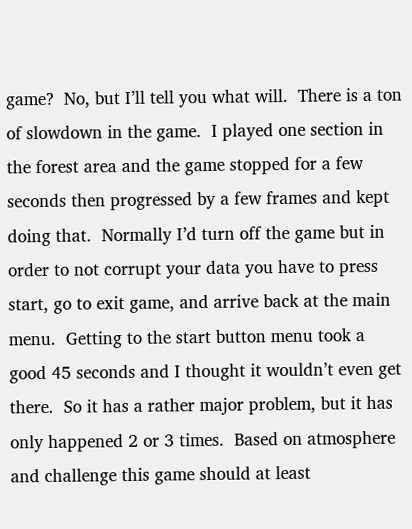game?  No, but I’ll tell you what will.  There is a ton of slowdown in the game.  I played one section in the forest area and the game stopped for a few seconds then progressed by a few frames and kept doing that.  Normally I’d turn off the game but in order to not corrupt your data you have to press start, go to exit game, and arrive back at the main menu.  Getting to the start button menu took a good 45 seconds and I thought it wouldn’t even get there.  So it has a rather major problem, but it has only happened 2 or 3 times.  Based on atmosphere and challenge this game should at least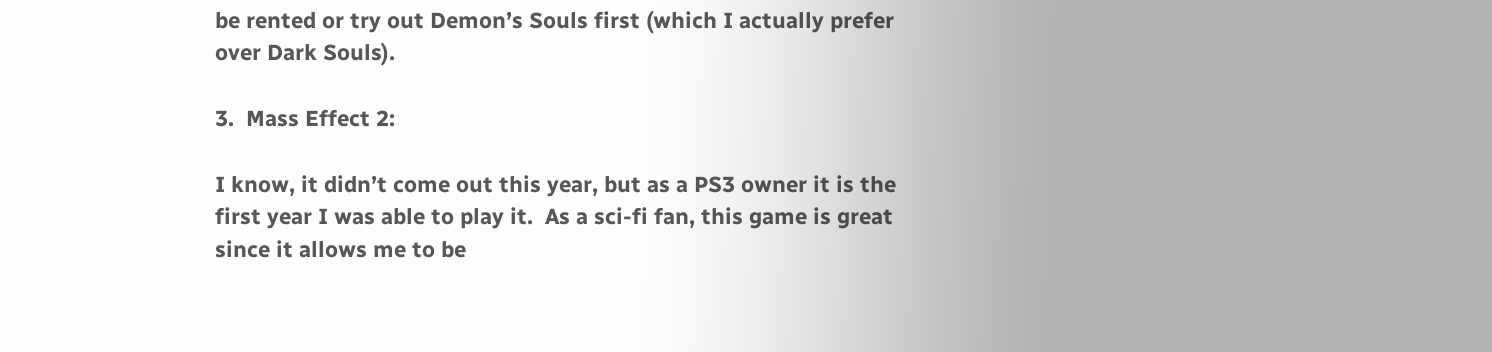be rented or try out Demon’s Souls first (which I actually prefer over Dark Souls).

3.  Mass Effect 2:

I know, it didn’t come out this year, but as a PS3 owner it is the first year I was able to play it.  As a sci-fi fan, this game is great since it allows me to be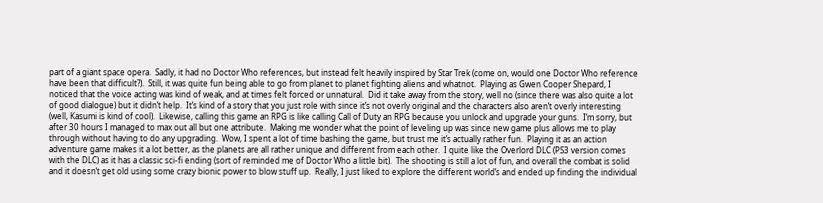part of a giant space opera.  Sadly, it had no Doctor Who references, but instead felt heavily inspired by Star Trek (come on, would one Doctor Who reference have been that difficult?).  Still, it was quite fun being able to go from planet to planet fighting aliens and whatnot.  Playing as Gwen Cooper Shepard, I noticed that the voice acting was kind of weak, and at times felt forced or unnatural.  Did it take away from the story, well no (since there was also quite a lot of good dialogue) but it didn’t help.  It’s kind of a story that you just role with since it’s not overly original and the characters also aren’t overly interesting (well, Kasumi is kind of cool).  Likewise, calling this game an RPG is like calling Call of Duty an RPG because you unlock and upgrade your guns.  I’m sorry, but after 30 hours I managed to max out all but one attribute.  Making me wonder what the point of leveling up was since new game plus allows me to play through without having to do any upgrading.  Wow, I spent a lot of time bashing the game, but trust me it’s actually rather fun.  Playing it as an action adventure game makes it a lot better, as the planets are all rather unique and different from each other.  I quite like the Overlord DLC (PS3 version comes with the DLC) as it has a classic sci-fi ending (sort of reminded me of Doctor Who a little bit).  The shooting is still a lot of fun, and overall the combat is solid and it doesn’t get old using some crazy bionic power to blow stuff up.  Really, I just liked to explore the different world’s and ended up finding the individual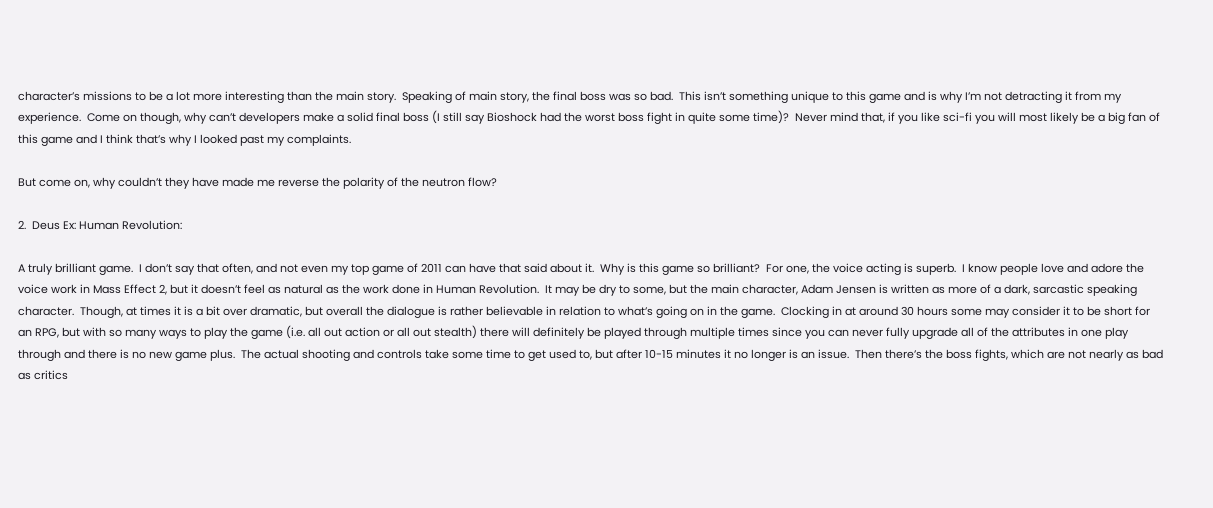character’s missions to be a lot more interesting than the main story.  Speaking of main story, the final boss was so bad.  This isn’t something unique to this game and is why I’m not detracting it from my experience.  Come on though, why can’t developers make a solid final boss (I still say Bioshock had the worst boss fight in quite some time)?  Never mind that, if you like sci-fi you will most likely be a big fan of this game and I think that’s why I looked past my complaints.

But come on, why couldn’t they have made me reverse the polarity of the neutron flow?

2.  Deus Ex: Human Revolution:

A truly brilliant game.  I don’t say that often, and not even my top game of 2011 can have that said about it.  Why is this game so brilliant?  For one, the voice acting is superb.  I know people love and adore the voice work in Mass Effect 2, but it doesn’t feel as natural as the work done in Human Revolution.  It may be dry to some, but the main character, Adam Jensen is written as more of a dark, sarcastic speaking character.  Though, at times it is a bit over dramatic, but overall the dialogue is rather believable in relation to what’s going on in the game.  Clocking in at around 30 hours some may consider it to be short for an RPG, but with so many ways to play the game (i.e. all out action or all out stealth) there will definitely be played through multiple times since you can never fully upgrade all of the attributes in one play through and there is no new game plus.  The actual shooting and controls take some time to get used to, but after 10-15 minutes it no longer is an issue.  Then there’s the boss fights, which are not nearly as bad as critics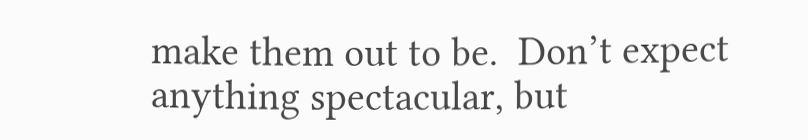make them out to be.  Don’t expect anything spectacular, but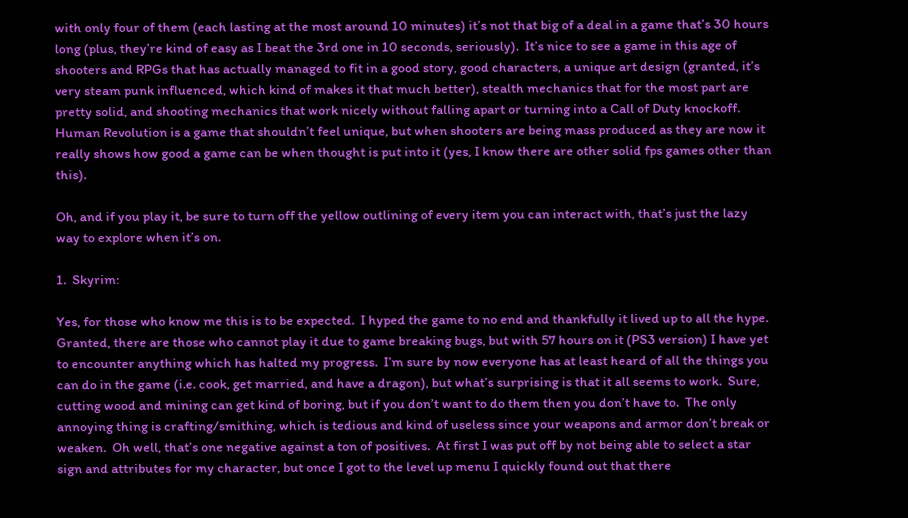with only four of them (each lasting at the most around 10 minutes) it’s not that big of a deal in a game that’s 30 hours long (plus, they’re kind of easy as I beat the 3rd one in 10 seconds, seriously).  It’s nice to see a game in this age of shooters and RPGs that has actually managed to fit in a good story, good characters, a unique art design (granted, it’s very steam punk influenced, which kind of makes it that much better), stealth mechanics that for the most part are pretty solid, and shooting mechanics that work nicely without falling apart or turning into a Call of Duty knockoff.  Human Revolution is a game that shouldn’t feel unique, but when shooters are being mass produced as they are now it really shows how good a game can be when thought is put into it (yes, I know there are other solid fps games other than this).

Oh, and if you play it, be sure to turn off the yellow outlining of every item you can interact with, that’s just the lazy way to explore when it’s on.

1.  Skyrim:

Yes, for those who know me this is to be expected.  I hyped the game to no end and thankfully it lived up to all the hype.  Granted, there are those who cannot play it due to game breaking bugs, but with 57 hours on it (PS3 version) I have yet to encounter anything which has halted my progress.  I’m sure by now everyone has at least heard of all the things you can do in the game (i.e. cook, get married, and have a dragon), but what’s surprising is that it all seems to work.  Sure, cutting wood and mining can get kind of boring, but if you don’t want to do them then you don’t have to.  The only annoying thing is crafting/smithing, which is tedious and kind of useless since your weapons and armor don’t break or weaken.  Oh well, that’s one negative against a ton of positives.  At first I was put off by not being able to select a star sign and attributes for my character, but once I got to the level up menu I quickly found out that there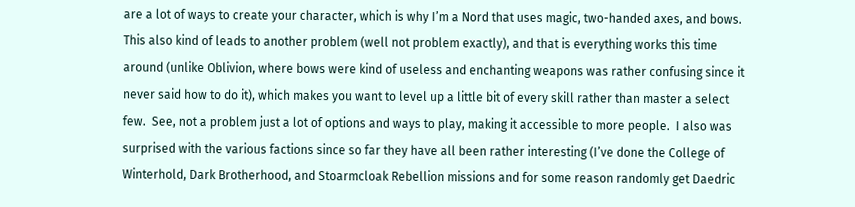are a lot of ways to create your character, which is why I’m a Nord that uses magic, two-handed axes, and bows.  This also kind of leads to another problem (well not problem exactly), and that is everything works this time around (unlike Oblivion, where bows were kind of useless and enchanting weapons was rather confusing since it never said how to do it), which makes you want to level up a little bit of every skill rather than master a select few.  See, not a problem just a lot of options and ways to play, making it accessible to more people.  I also was surprised with the various factions since so far they have all been rather interesting (I’ve done the College of Winterhold, Dark Brotherhood, and Stoarmcloak Rebellion missions and for some reason randomly get Daedric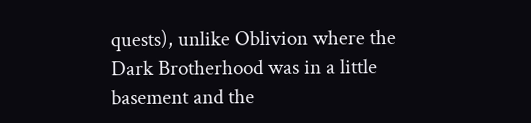quests), unlike Oblivion where the Dark Brotherhood was in a little basement and the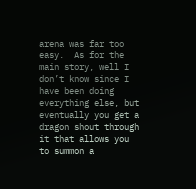arena was far too easy.  As for the main story, well I don’t know since I have been doing everything else, but eventually you get a dragon shout through it that allows you to summon a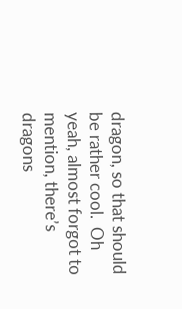dragon, so that should be rather cool.  Oh yeah, almost forgot to mention, there’s dragons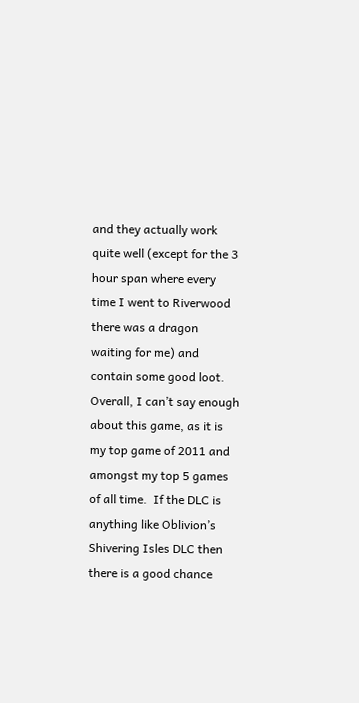and they actually work quite well (except for the 3 hour span where every time I went to Riverwood there was a dragon waiting for me) and contain some good loot.  Overall, I can’t say enough about this game, as it is my top game of 2011 and amongst my top 5 games of all time.  If the DLC is anything like Oblivion’s Shivering Isles DLC then there is a good chance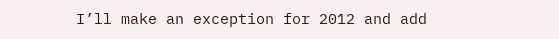I’ll make an exception for 2012 and add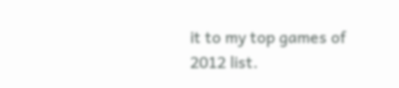it to my top games of 2012 list.